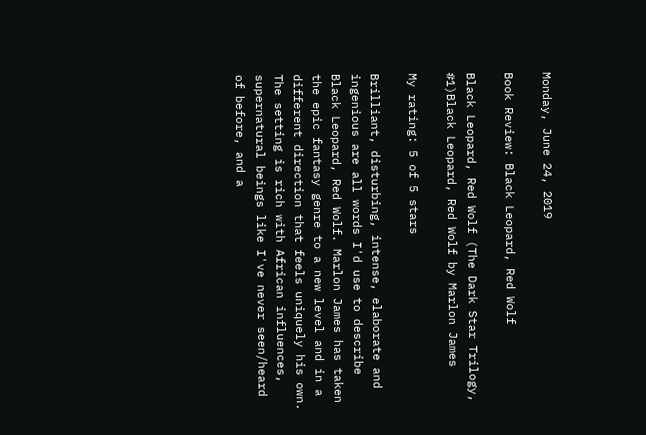Monday, June 24, 2019

Book Review: Black Leopard, Red Wolf

Black Leopard, Red Wolf (The Dark Star Trilogy, #1)Black Leopard, Red Wolf by Marlon James

My rating: 5 of 5 stars

Brilliant, disturbing, intense, elaborate and ingenious are all words I'd use to describe Black Leopard, Red Wolf. Marlon James has taken the epic fantasy genre to a new level and in a different direction that feels uniquely his own. The setting is rich with African influences, supernatural beings like I've never seen/heard of before, and a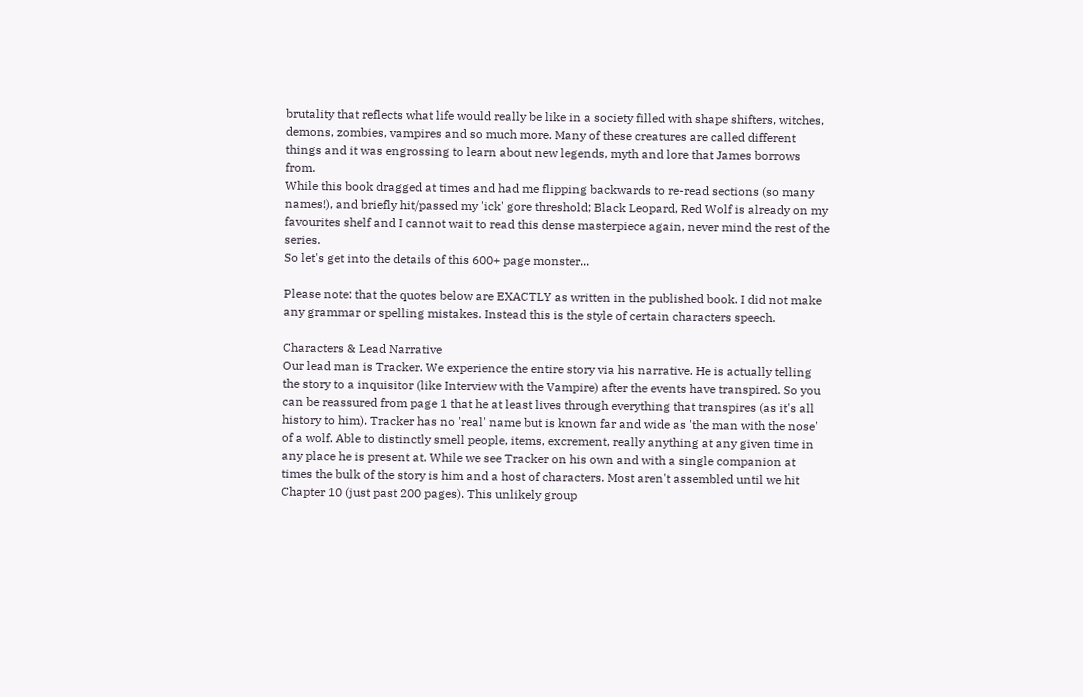brutality that reflects what life would really be like in a society filled with shape shifters, witches, demons, zombies, vampires and so much more. Many of these creatures are called different things and it was engrossing to learn about new legends, myth and lore that James borrows from.
While this book dragged at times and had me flipping backwards to re-read sections (so many names!), and briefly hit/passed my 'ick' gore threshold; Black Leopard, Red Wolf is already on my favourites shelf and I cannot wait to read this dense masterpiece again, never mind the rest of the series.
So let's get into the details of this 600+ page monster...

Please note: that the quotes below are EXACTLY as written in the published book. I did not make any grammar or spelling mistakes. Instead this is the style of certain characters speech.

Characters & Lead Narrative
Our lead man is Tracker. We experience the entire story via his narrative. He is actually telling the story to a inquisitor (like Interview with the Vampire) after the events have transpired. So you can be reassured from page 1 that he at least lives through everything that transpires (as it's all history to him). Tracker has no 'real' name but is known far and wide as 'the man with the nose' of a wolf. Able to distinctly smell people, items, excrement, really anything at any given time in any place he is present at. While we see Tracker on his own and with a single companion at times the bulk of the story is him and a host of characters. Most aren't assembled until we hit Chapter 10 (just past 200 pages). This unlikely group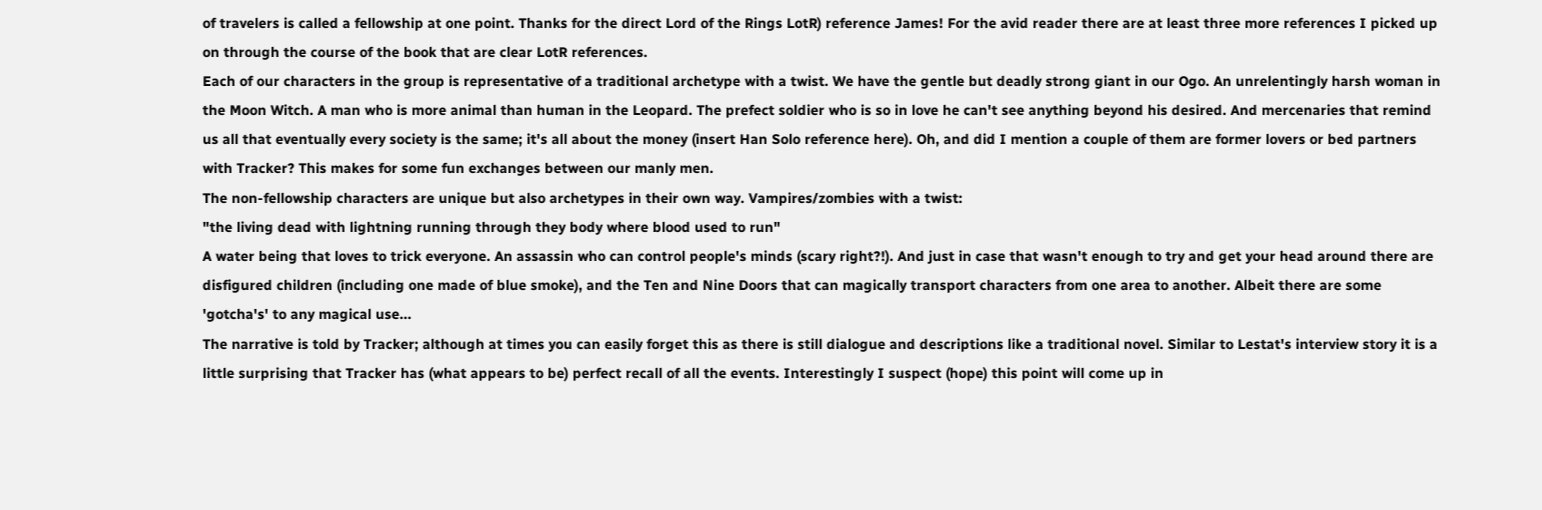of travelers is called a fellowship at one point. Thanks for the direct Lord of the Rings LotR) reference James! For the avid reader there are at least three more references I picked up on through the course of the book that are clear LotR references.
Each of our characters in the group is representative of a traditional archetype with a twist. We have the gentle but deadly strong giant in our Ogo. An unrelentingly harsh woman in the Moon Witch. A man who is more animal than human in the Leopard. The prefect soldier who is so in love he can't see anything beyond his desired. And mercenaries that remind us all that eventually every society is the same; it's all about the money (insert Han Solo reference here). Oh, and did I mention a couple of them are former lovers or bed partners with Tracker? This makes for some fun exchanges between our manly men.
The non-fellowship characters are unique but also archetypes in their own way. Vampires/zombies with a twist:
"the living dead with lightning running through they body where blood used to run"
A water being that loves to trick everyone. An assassin who can control people's minds (scary right?!). And just in case that wasn't enough to try and get your head around there are disfigured children (including one made of blue smoke), and the Ten and Nine Doors that can magically transport characters from one area to another. Albeit there are some 'gotcha's' to any magical use...
The narrative is told by Tracker; although at times you can easily forget this as there is still dialogue and descriptions like a traditional novel. Similar to Lestat's interview story it is a little surprising that Tracker has (what appears to be) perfect recall of all the events. Interestingly I suspect (hope) this point will come up in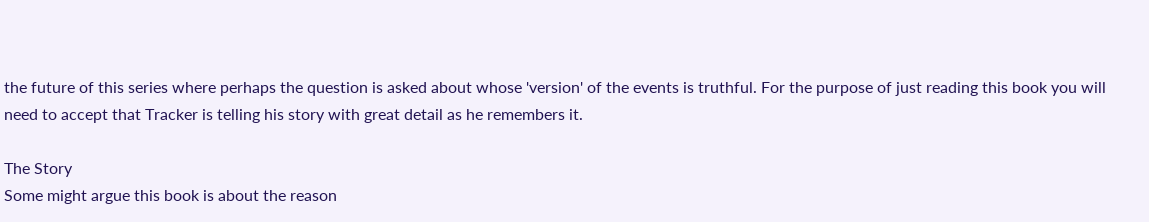the future of this series where perhaps the question is asked about whose 'version' of the events is truthful. For the purpose of just reading this book you will need to accept that Tracker is telling his story with great detail as he remembers it.

The Story
Some might argue this book is about the reason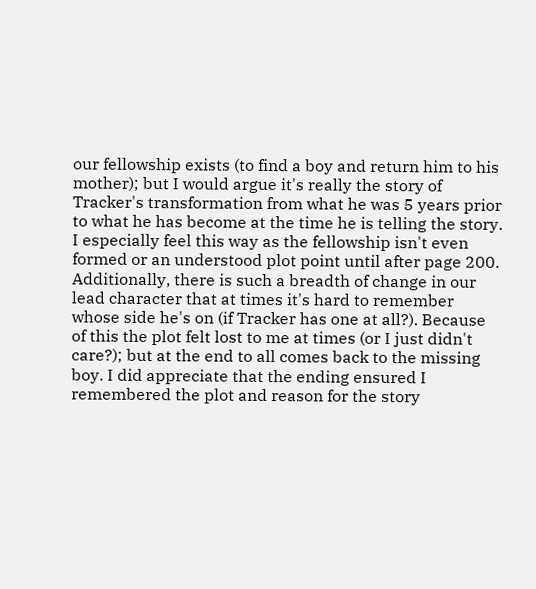our fellowship exists (to find a boy and return him to his mother); but I would argue it's really the story of Tracker's transformation from what he was 5 years prior to what he has become at the time he is telling the story. I especially feel this way as the fellowship isn't even formed or an understood plot point until after page 200. Additionally, there is such a breadth of change in our lead character that at times it's hard to remember whose side he's on (if Tracker has one at all?). Because of this the plot felt lost to me at times (or I just didn't care?); but at the end to all comes back to the missing boy. I did appreciate that the ending ensured I remembered the plot and reason for the story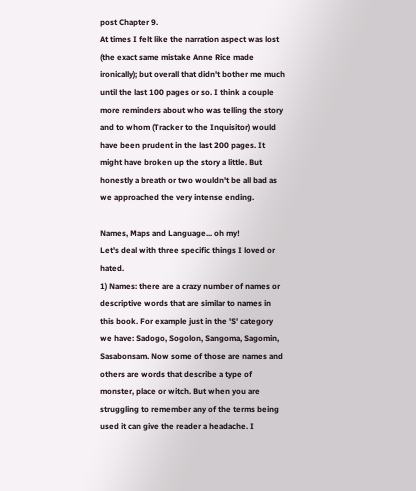post Chapter 9.
At times I felt like the narration aspect was lost (the exact same mistake Anne Rice made ironically); but overall that didn't bother me much until the last 100 pages or so. I think a couple more reminders about who was telling the story and to whom (Tracker to the Inquisitor) would have been prudent in the last 200 pages. It might have broken up the story a little. But honestly a breath or two wouldn't be all bad as we approached the very intense ending.

Names, Maps and Language... oh my!
Let's deal with three specific things I loved or hated.
1) Names: there are a crazy number of names or descriptive words that are similar to names in this book. For example just in the 'S' category we have: Sadogo, Sogolon, Sangoma, Sagomin, Sasabonsam. Now some of those are names and others are words that describe a type of monster, place or witch. But when you are struggling to remember any of the terms being used it can give the reader a headache. I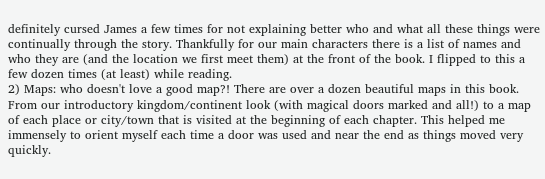definitely cursed James a few times for not explaining better who and what all these things were continually through the story. Thankfully for our main characters there is a list of names and who they are (and the location we first meet them) at the front of the book. I flipped to this a few dozen times (at least) while reading.
2) Maps: who doesn't love a good map?! There are over a dozen beautiful maps in this book. From our introductory kingdom/continent look (with magical doors marked and all!) to a map of each place or city/town that is visited at the beginning of each chapter. This helped me immensely to orient myself each time a door was used and near the end as things moved very quickly.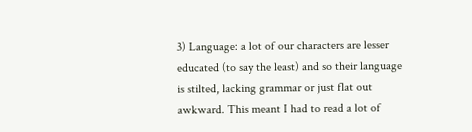3) Language: a lot of our characters are lesser educated (to say the least) and so their language is stilted, lacking grammar or just flat out awkward. This meant I had to read a lot of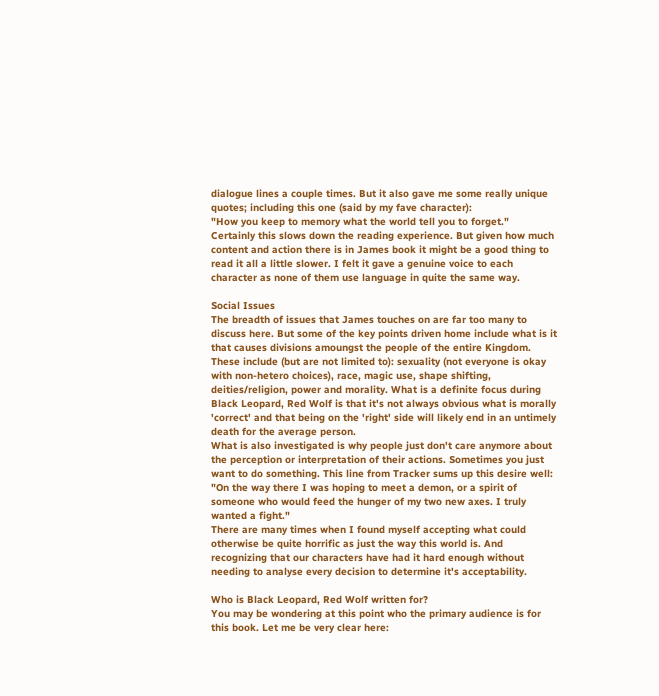dialogue lines a couple times. But it also gave me some really unique quotes; including this one (said by my fave character):
"How you keep to memory what the world tell you to forget."
Certainly this slows down the reading experience. But given how much content and action there is in James book it might be a good thing to read it all a little slower. I felt it gave a genuine voice to each character as none of them use language in quite the same way.

Social Issues
The breadth of issues that James touches on are far too many to discuss here. But some of the key points driven home include what is it that causes divisions amoungst the people of the entire Kingdom. These include (but are not limited to): sexuality (not everyone is okay with non-hetero choices), race, magic use, shape shifting, deities/religion, power and morality. What is a definite focus during Black Leopard, Red Wolf is that it's not always obvious what is morally 'correct' and that being on the 'right' side will likely end in an untimely death for the average person.
What is also investigated is why people just don't care anymore about the perception or interpretation of their actions. Sometimes you just want to do something. This line from Tracker sums up this desire well:
"On the way there I was hoping to meet a demon, or a spirit of someone who would feed the hunger of my two new axes. I truly wanted a fight."
There are many times when I found myself accepting what could otherwise be quite horrific as just the way this world is. And recognizing that our characters have had it hard enough without needing to analyse every decision to determine it's acceptability.

Who is Black Leopard, Red Wolf written for?
You may be wondering at this point who the primary audience is for this book. Let me be very clear here: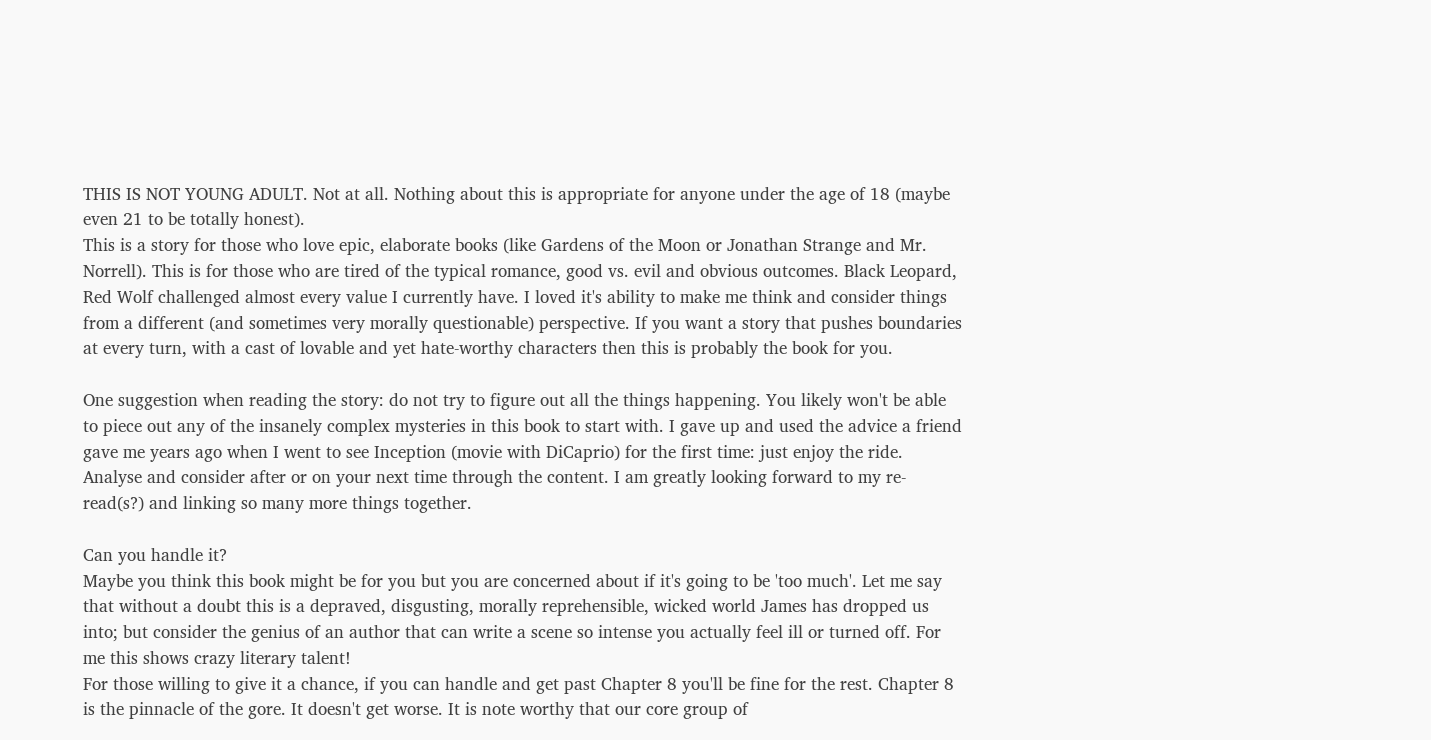THIS IS NOT YOUNG ADULT. Not at all. Nothing about this is appropriate for anyone under the age of 18 (maybe even 21 to be totally honest).
This is a story for those who love epic, elaborate books (like Gardens of the Moon or Jonathan Strange and Mr. Norrell). This is for those who are tired of the typical romance, good vs. evil and obvious outcomes. Black Leopard, Red Wolf challenged almost every value I currently have. I loved it's ability to make me think and consider things from a different (and sometimes very morally questionable) perspective. If you want a story that pushes boundaries at every turn, with a cast of lovable and yet hate-worthy characters then this is probably the book for you.

One suggestion when reading the story: do not try to figure out all the things happening. You likely won't be able to piece out any of the insanely complex mysteries in this book to start with. I gave up and used the advice a friend gave me years ago when I went to see Inception (movie with DiCaprio) for the first time: just enjoy the ride. Analyse and consider after or on your next time through the content. I am greatly looking forward to my re-read(s?) and linking so many more things together.

Can you handle it?
Maybe you think this book might be for you but you are concerned about if it's going to be 'too much'. Let me say that without a doubt this is a depraved, disgusting, morally reprehensible, wicked world James has dropped us into; but consider the genius of an author that can write a scene so intense you actually feel ill or turned off. For me this shows crazy literary talent!
For those willing to give it a chance, if you can handle and get past Chapter 8 you'll be fine for the rest. Chapter 8 is the pinnacle of the gore. It doesn't get worse. It is note worthy that our core group of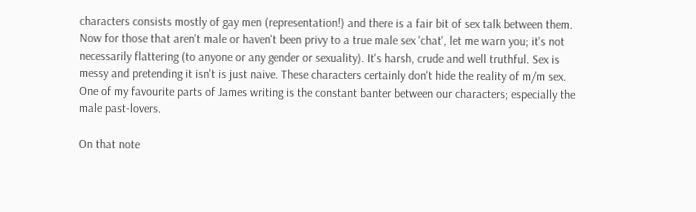characters consists mostly of gay men (representation!) and there is a fair bit of sex talk between them. Now for those that aren't male or haven't been privy to a true male sex 'chat', let me warn you; it's not necessarily flattering (to anyone or any gender or sexuality). It's harsh, crude and well truthful. Sex is messy and pretending it isn't is just naive. These characters certainly don't hide the reality of m/m sex. One of my favourite parts of James writing is the constant banter between our characters; especially the male past-lovers.

On that note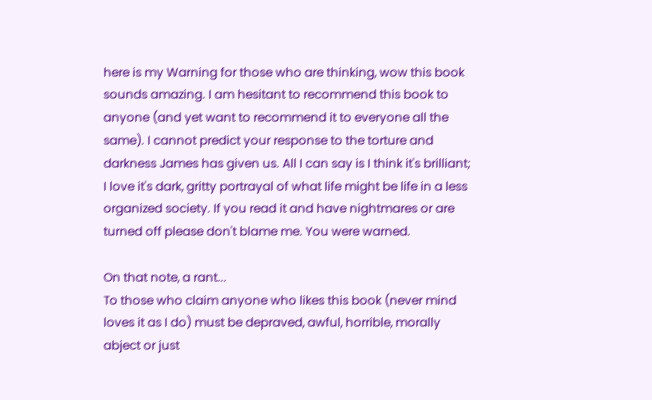here is my Warning for those who are thinking, wow this book sounds amazing. I am hesitant to recommend this book to anyone (and yet want to recommend it to everyone all the same). I cannot predict your response to the torture and darkness James has given us. All I can say is I think it's brilliant; I love it's dark, gritty portrayal of what life might be life in a less organized society. If you read it and have nightmares or are turned off please don't blame me. You were warned.

On that note, a rant...
To those who claim anyone who likes this book (never mind loves it as I do) must be depraved, awful, horrible, morally abject or just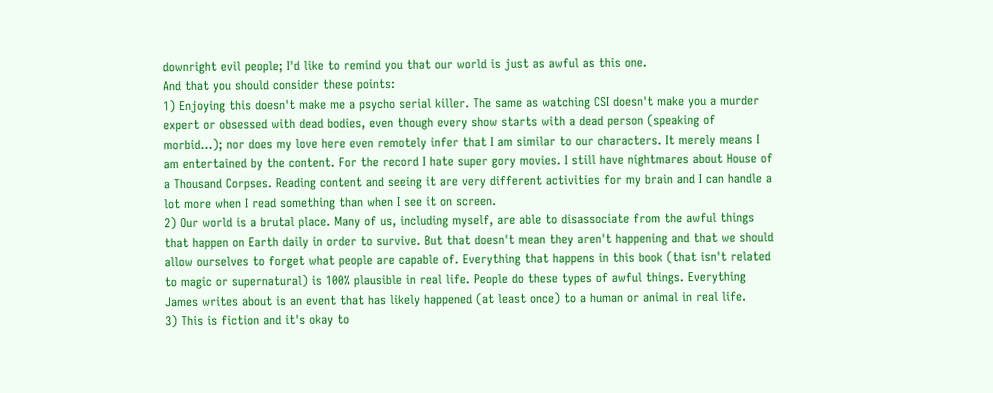downright evil people; I'd like to remind you that our world is just as awful as this one.
And that you should consider these points:
1) Enjoying this doesn't make me a psycho serial killer. The same as watching CSI doesn't make you a murder expert or obsessed with dead bodies, even though every show starts with a dead person (speaking of morbid...); nor does my love here even remotely infer that I am similar to our characters. It merely means I am entertained by the content. For the record I hate super gory movies. I still have nightmares about House of a Thousand Corpses. Reading content and seeing it are very different activities for my brain and I can handle a lot more when I read something than when I see it on screen.
2) Our world is a brutal place. Many of us, including myself, are able to disassociate from the awful things that happen on Earth daily in order to survive. But that doesn't mean they aren't happening and that we should allow ourselves to forget what people are capable of. Everything that happens in this book (that isn't related to magic or supernatural) is 100% plausible in real life. People do these types of awful things. Everything James writes about is an event that has likely happened (at least once) to a human or animal in real life.
3) This is fiction and it's okay to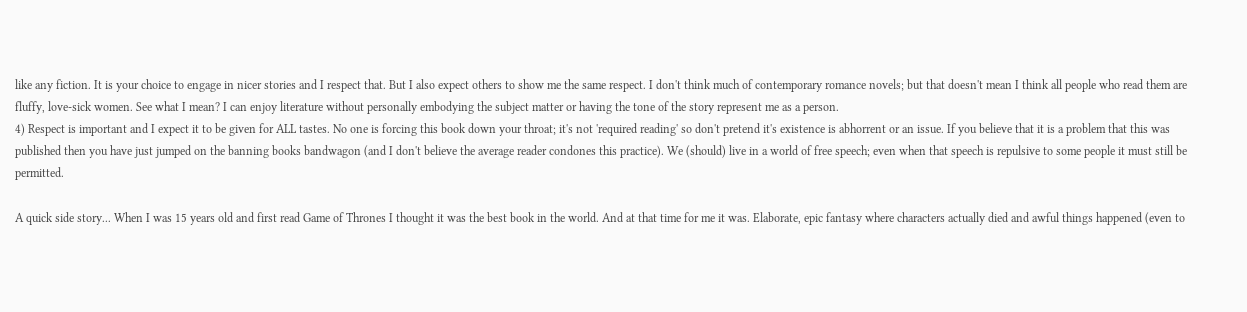like any fiction. It is your choice to engage in nicer stories and I respect that. But I also expect others to show me the same respect. I don't think much of contemporary romance novels; but that doesn't mean I think all people who read them are fluffy, love-sick women. See what I mean? I can enjoy literature without personally embodying the subject matter or having the tone of the story represent me as a person.
4) Respect is important and I expect it to be given for ALL tastes. No one is forcing this book down your throat; it's not 'required reading' so don't pretend it's existence is abhorrent or an issue. If you believe that it is a problem that this was published then you have just jumped on the banning books bandwagon (and I don't believe the average reader condones this practice). We (should) live in a world of free speech; even when that speech is repulsive to some people it must still be permitted.

A quick side story... When I was 15 years old and first read Game of Thrones I thought it was the best book in the world. And at that time for me it was. Elaborate, epic fantasy where characters actually died and awful things happened (even to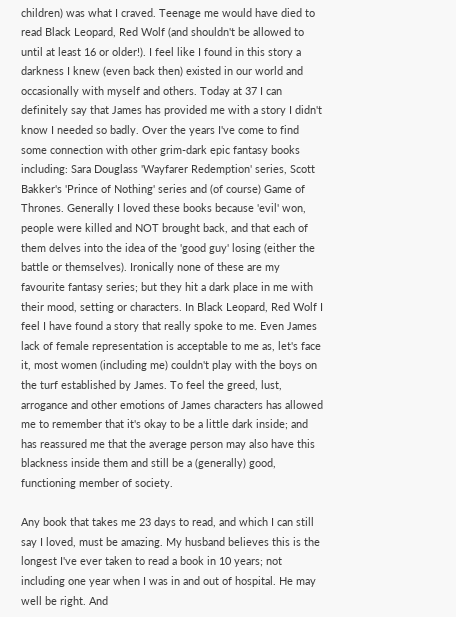children) was what I craved. Teenage me would have died to read Black Leopard, Red Wolf (and shouldn't be allowed to until at least 16 or older!). I feel like I found in this story a darkness I knew (even back then) existed in our world and occasionally with myself and others. Today at 37 I can definitely say that James has provided me with a story I didn't know I needed so badly. Over the years I've come to find some connection with other grim-dark epic fantasy books including: Sara Douglass 'Wayfarer Redemption' series, Scott Bakker's 'Prince of Nothing' series and (of course) Game of Thrones. Generally I loved these books because 'evil' won, people were killed and NOT brought back, and that each of them delves into the idea of the 'good guy' losing (either the battle or themselves). Ironically none of these are my favourite fantasy series; but they hit a dark place in me with their mood, setting or characters. In Black Leopard, Red Wolf I feel I have found a story that really spoke to me. Even James lack of female representation is acceptable to me as, let's face it, most women (including me) couldn't play with the boys on the turf established by James. To feel the greed, lust, arrogance and other emotions of James characters has allowed me to remember that it's okay to be a little dark inside; and has reassured me that the average person may also have this blackness inside them and still be a (generally) good, functioning member of society.

Any book that takes me 23 days to read, and which I can still say I loved, must be amazing. My husband believes this is the longest I've ever taken to read a book in 10 years; not including one year when I was in and out of hospital. He may well be right. And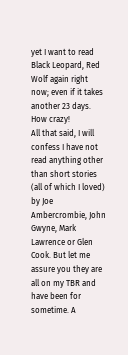yet I want to read Black Leopard, Red Wolf again right now; even if it takes another 23 days. How crazy!
All that said, I will confess I have not read anything other than short stories (all of which I loved) by Joe Ambercrombie, John Gwyne, Mark Lawrence or Glen Cook. But let me assure you they are all on my TBR and have been for sometime. A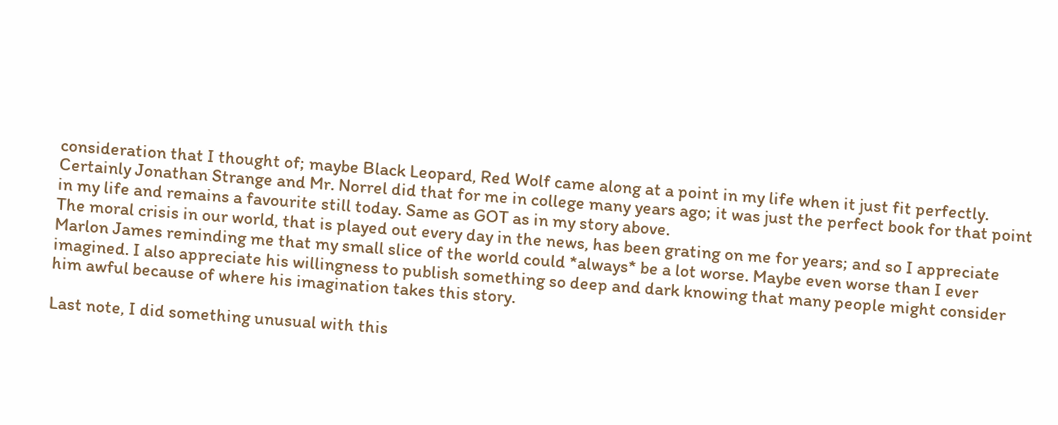consideration that I thought of; maybe Black Leopard, Red Wolf came along at a point in my life when it just fit perfectly. Certainly Jonathan Strange and Mr. Norrel did that for me in college many years ago; it was just the perfect book for that point in my life and remains a favourite still today. Same as GOT as in my story above.
The moral crisis in our world, that is played out every day in the news, has been grating on me for years; and so I appreciate Marlon James reminding me that my small slice of the world could *always* be a lot worse. Maybe even worse than I ever imagined. I also appreciate his willingness to publish something so deep and dark knowing that many people might consider him awful because of where his imagination takes this story.

Last note, I did something unusual with this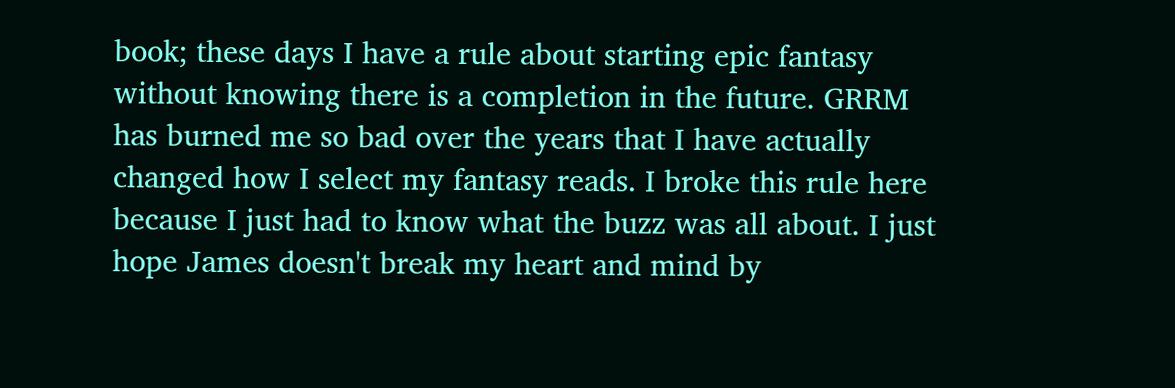book; these days I have a rule about starting epic fantasy without knowing there is a completion in the future. GRRM has burned me so bad over the years that I have actually changed how I select my fantasy reads. I broke this rule here because I just had to know what the buzz was all about. I just hope James doesn't break my heart and mind by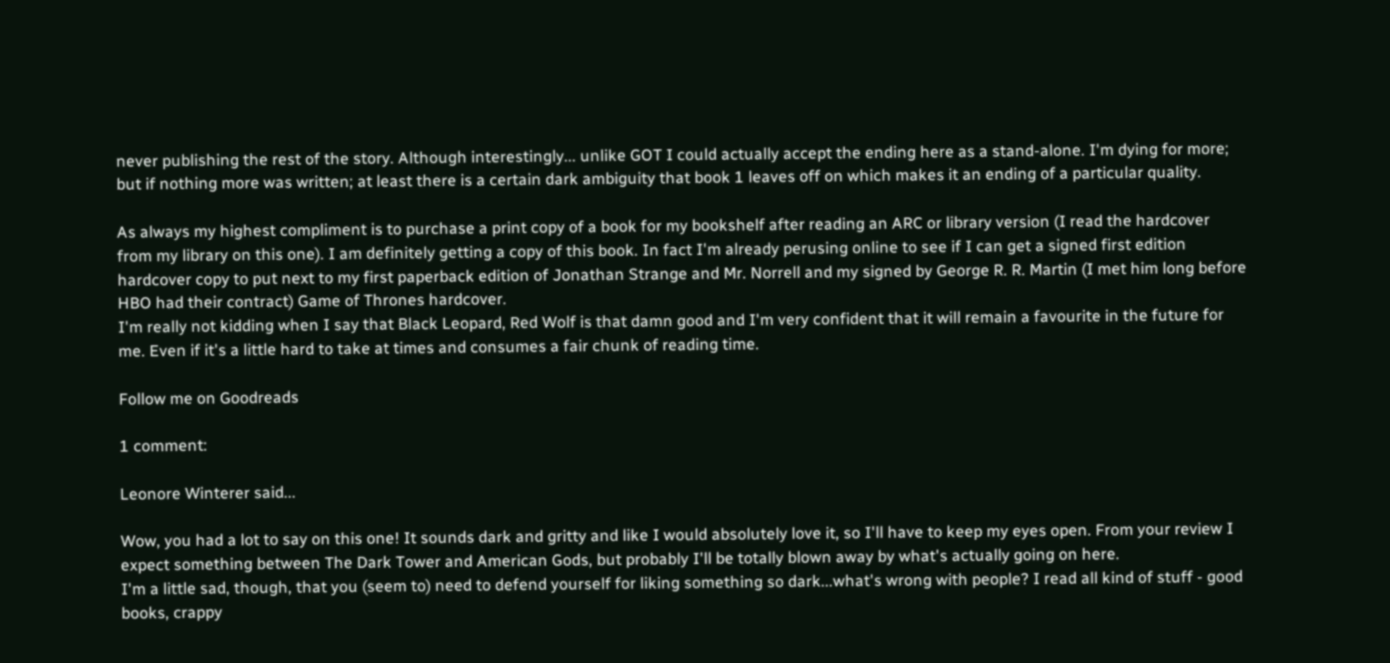never publishing the rest of the story. Although interestingly... unlike GOT I could actually accept the ending here as a stand-alone. I'm dying for more; but if nothing more was written; at least there is a certain dark ambiguity that book 1 leaves off on which makes it an ending of a particular quality.

As always my highest compliment is to purchase a print copy of a book for my bookshelf after reading an ARC or library version (I read the hardcover from my library on this one). I am definitely getting a copy of this book. In fact I'm already perusing online to see if I can get a signed first edition hardcover copy to put next to my first paperback edition of Jonathan Strange and Mr. Norrell and my signed by George R. R. Martin (I met him long before HBO had their contract) Game of Thrones hardcover.
I'm really not kidding when I say that Black Leopard, Red Wolf is that damn good and I'm very confident that it will remain a favourite in the future for me. Even if it's a little hard to take at times and consumes a fair chunk of reading time.

Follow me on Goodreads

1 comment:

Leonore Winterer said...

Wow, you had a lot to say on this one! It sounds dark and gritty and like I would absolutely love it, so I'll have to keep my eyes open. From your review I expect something between The Dark Tower and American Gods, but probably I'll be totally blown away by what's actually going on here.
I'm a little sad, though, that you (seem to) need to defend yourself for liking something so dark...what's wrong with people? I read all kind of stuff - good books, crappy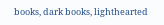books, dark books, lighthearted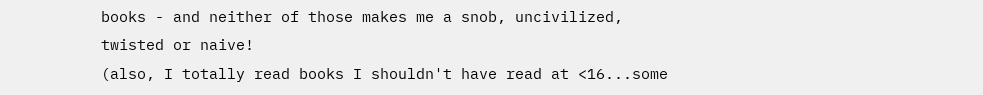books - and neither of those makes me a snob, uncivilized, twisted or naive!
(also, I totally read books I shouldn't have read at <16...some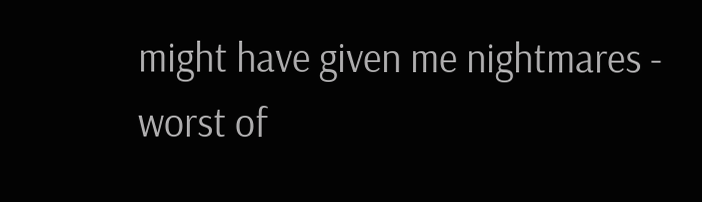might have given me nightmares - worst of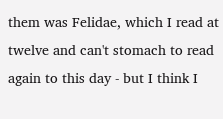them was Felidae, which I read at twelve and can't stomach to read again to this day - but I think I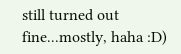still turned out fine...mostly, haha :D)